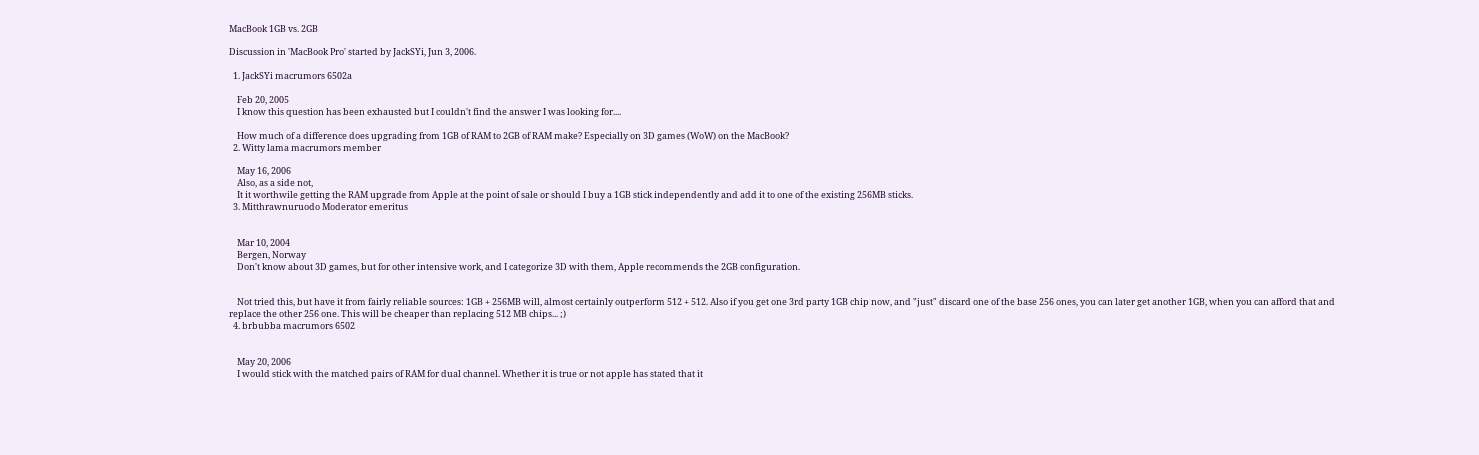MacBook 1GB vs. 2GB

Discussion in 'MacBook Pro' started by JackSYi, Jun 3, 2006.

  1. JackSYi macrumors 6502a

    Feb 20, 2005
    I know this question has been exhausted but I couldn't find the answer I was looking for....

    How much of a difference does upgrading from 1GB of RAM to 2GB of RAM make? Especially on 3D games (WoW) on the MacBook?
  2. Witty lama macrumors member

    May 16, 2006
    Also, as a side not,
    It it worthwile getting the RAM upgrade from Apple at the point of sale or should I buy a 1GB stick independently and add it to one of the existing 256MB sticks.
  3. Mitthrawnuruodo Moderator emeritus


    Mar 10, 2004
    Bergen, Norway
    Don't know about 3D games, but for other intensive work, and I categorize 3D with them, Apple recommends the 2GB configuration.


    Not tried this, but have it from fairly reliable sources: 1GB + 256MB will, almost certainly outperform 512 + 512. Also if you get one 3rd party 1GB chip now, and "just" discard one of the base 256 ones, you can later get another 1GB, when you can afford that and replace the other 256 one. This will be cheaper than replacing 512 MB chips... ;)
  4. brbubba macrumors 6502


    May 20, 2006
    I would stick with the matched pairs of RAM for dual channel. Whether it is true or not apple has stated that it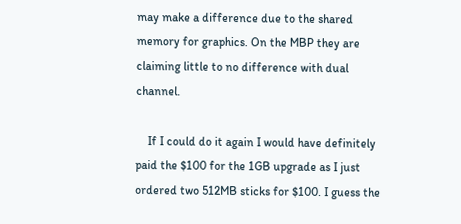may make a difference due to the shared memory for graphics. On the MBP they are claiming little to no difference with dual channel.

    If I could do it again I would have definitely paid the $100 for the 1GB upgrade as I just ordered two 512MB sticks for $100. I guess the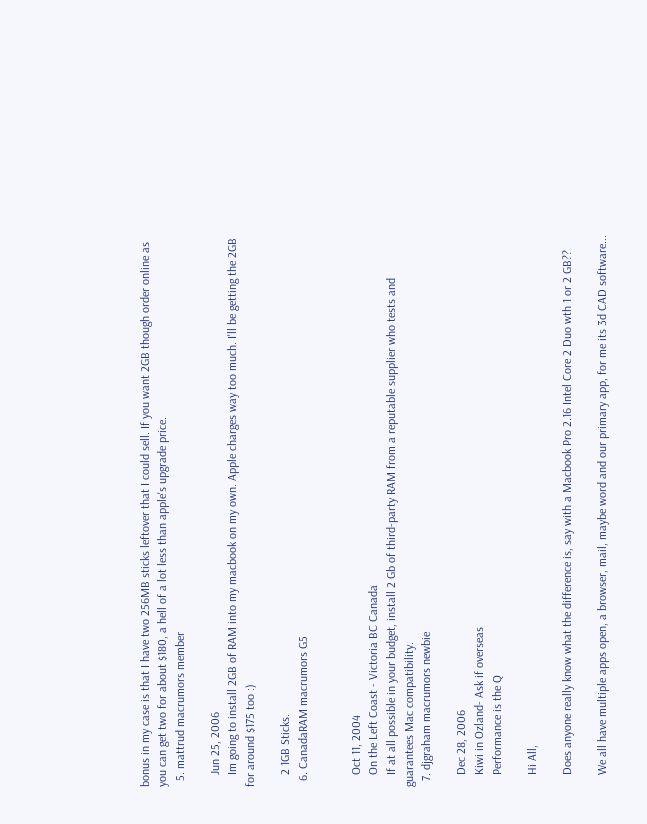bonus in my case is that I have two 256MB sticks leftover that I could sell. If you want 2GB though order online as you can get two for about $180, a hell of a lot less than apple's upgrade price.
  5. mattrud macrumors member

    Jun 25, 2006
    Im going to install 2GB of RAM into my macbook on my own. Apple charges way too much. I'll be getting the 2GB for around $175 too :)

    2 1GB Sticks.
  6. CanadaRAM macrumors G5


    Oct 11, 2004
    On the Left Coast - Victoria BC Canada
    If at all possible in your budget, install 2 Gb of third-party RAM from a reputable supplier who tests and guarantees Mac compatibility.
  7. djgraham macrumors newbie

    Dec 28, 2006
    Kiwi in Ozland- Ask if overseas
    Performance is the Q

    Hi All,

    Does anyone really know what the difference is, say with a Macbook Pro 2.16 Intel Core 2 Duo wth 1 or 2 GB??

    We all have multiple apps open, a browser, mail, maybe word and our primary app, for me its 3d CAD software...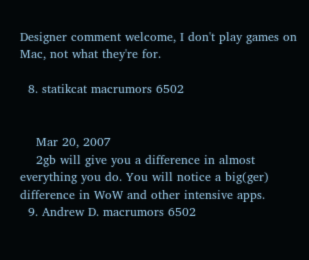Designer comment welcome, I don't play games on Mac, not what they're for.

  8. statikcat macrumors 6502


    Mar 20, 2007
    2gb will give you a difference in almost everything you do. You will notice a big(ger) difference in WoW and other intensive apps.
  9. Andrew D. macrumors 6502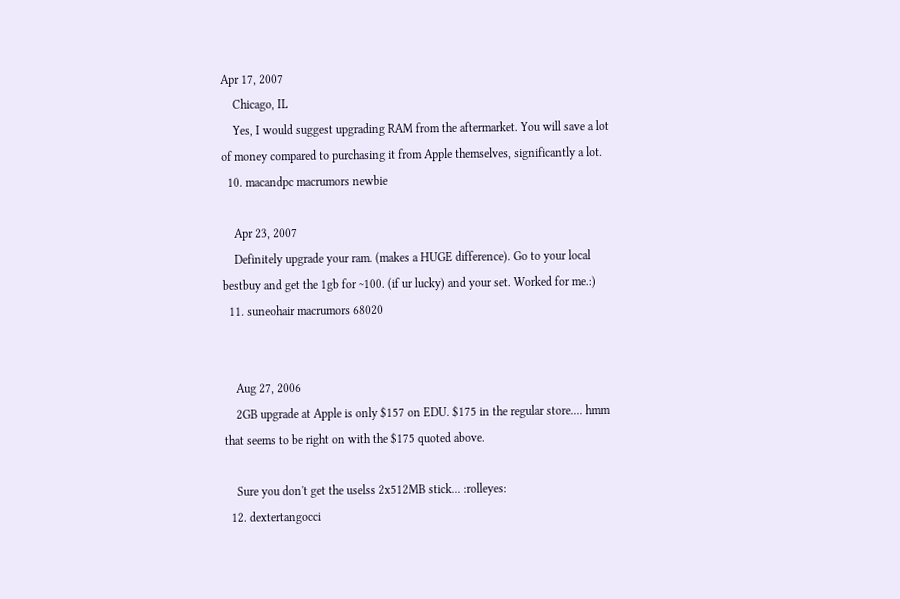Apr 17, 2007
    Chicago, IL
    Yes, I would suggest upgrading RAM from the aftermarket. You will save a lot of money compared to purchasing it from Apple themselves, significantly a lot.
  10. macandpc macrumors newbie

    Apr 23, 2007
    Definitely upgrade your ram. (makes a HUGE difference). Go to your local bestbuy and get the 1gb for ~100. (if ur lucky) and your set. Worked for me.:)
  11. suneohair macrumors 68020


    Aug 27, 2006
    2GB upgrade at Apple is only $157 on EDU. $175 in the regular store.... hmm that seems to be right on with the $175 quoted above.

    Sure you don't get the uselss 2x512MB stick... :rolleyes:
  12. dextertangocci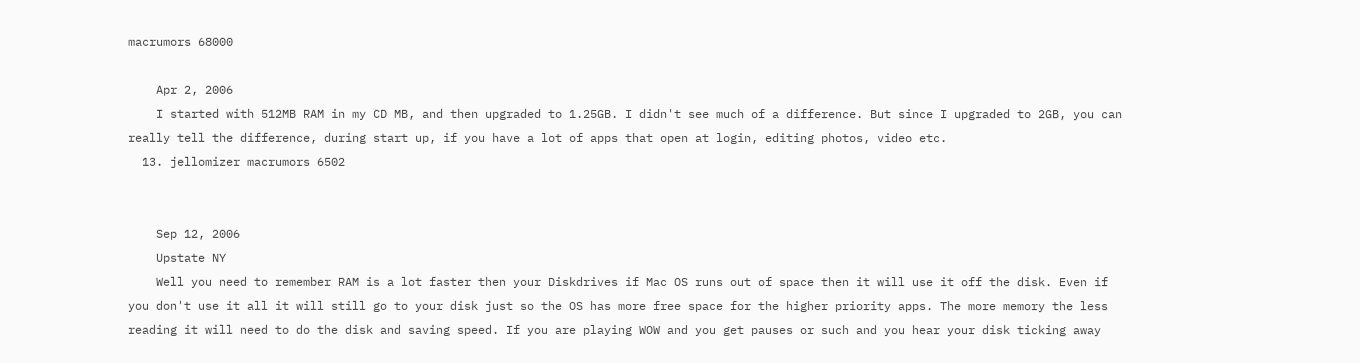macrumors 68000

    Apr 2, 2006
    I started with 512MB RAM in my CD MB, and then upgraded to 1.25GB. I didn't see much of a difference. But since I upgraded to 2GB, you can really tell the difference, during start up, if you have a lot of apps that open at login, editing photos, video etc.
  13. jellomizer macrumors 6502


    Sep 12, 2006
    Upstate NY
    Well you need to remember RAM is a lot faster then your Diskdrives if Mac OS runs out of space then it will use it off the disk. Even if you don't use it all it will still go to your disk just so the OS has more free space for the higher priority apps. The more memory the less reading it will need to do the disk and saving speed. If you are playing WOW and you get pauses or such and you hear your disk ticking away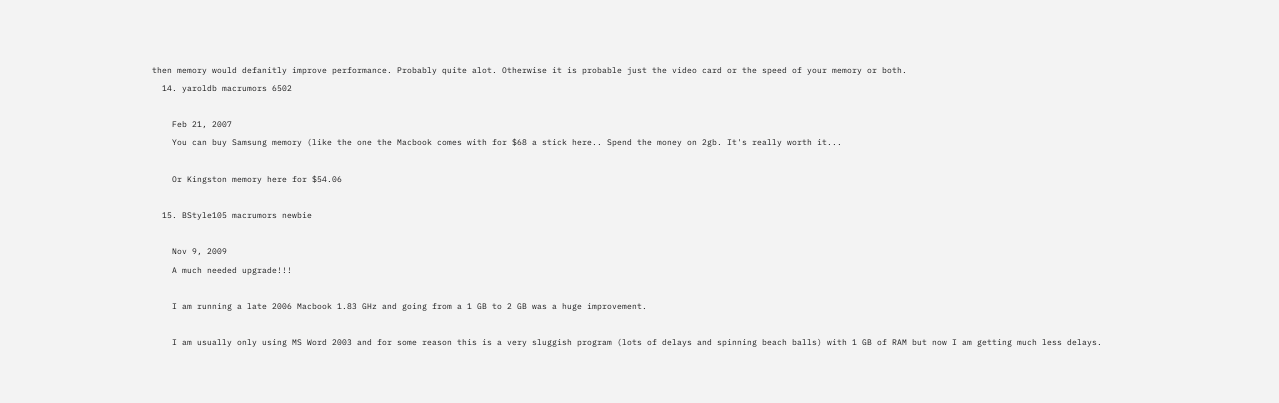then memory would defanitly improve performance. Probably quite alot. Otherwise it is probable just the video card or the speed of your memory or both.
  14. yaroldb macrumors 6502

    Feb 21, 2007
    You can buy Samsung memory (like the one the Macbook comes with for $68 a stick here.. Spend the money on 2gb. It's really worth it...

    Or Kingston memory here for $54.06

  15. BStyle105 macrumors newbie

    Nov 9, 2009
    A much needed upgrade!!!

    I am running a late 2006 Macbook 1.83 GHz and going from a 1 GB to 2 GB was a huge improvement.

    I am usually only using MS Word 2003 and for some reason this is a very sluggish program (lots of delays and spinning beach balls) with 1 GB of RAM but now I am getting much less delays.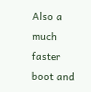Also a much faster boot and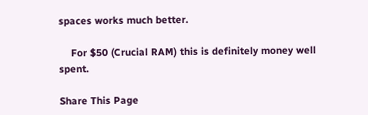spaces works much better.

    For $50 (Crucial RAM) this is definitely money well spent.

Share This Page